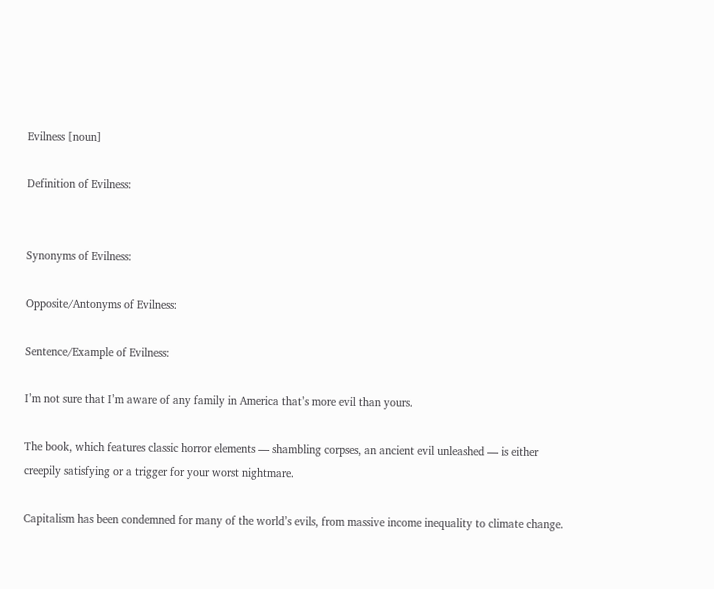Evilness [noun]

Definition of Evilness:


Synonyms of Evilness:

Opposite/Antonyms of Evilness:

Sentence/Example of Evilness:

I’m not sure that I’m aware of any family in America that’s more evil than yours.

The book, which features classic horror elements — shambling corpses, an ancient evil unleashed — is either creepily satisfying or a trigger for your worst nightmare.

Capitalism has been condemned for many of the world’s evils, from massive income inequality to climate change.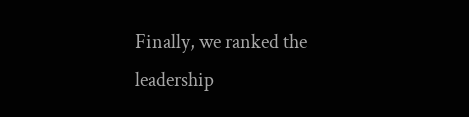Finally, we ranked the leadership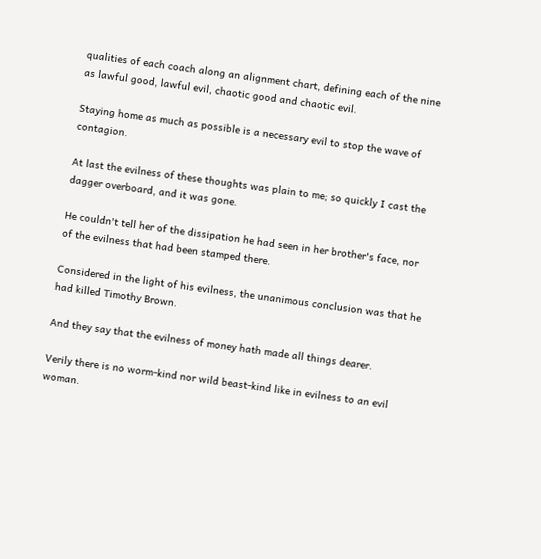qualities of each coach along an alignment chart, defining each of the nine as lawful good, lawful evil, chaotic good and chaotic evil.

Staying home as much as possible is a necessary evil to stop the wave of contagion.

At last the evilness of these thoughts was plain to me; so quickly I cast the dagger overboard, and it was gone.

He couldn't tell her of the dissipation he had seen in her brother's face, nor of the evilness that had been stamped there.

Considered in the light of his evilness, the unanimous conclusion was that he had killed Timothy Brown.

And they say that the evilness of money hath made all things dearer.

Verily there is no worm-kind nor wild beast-kind like in evilness to an evil woman.